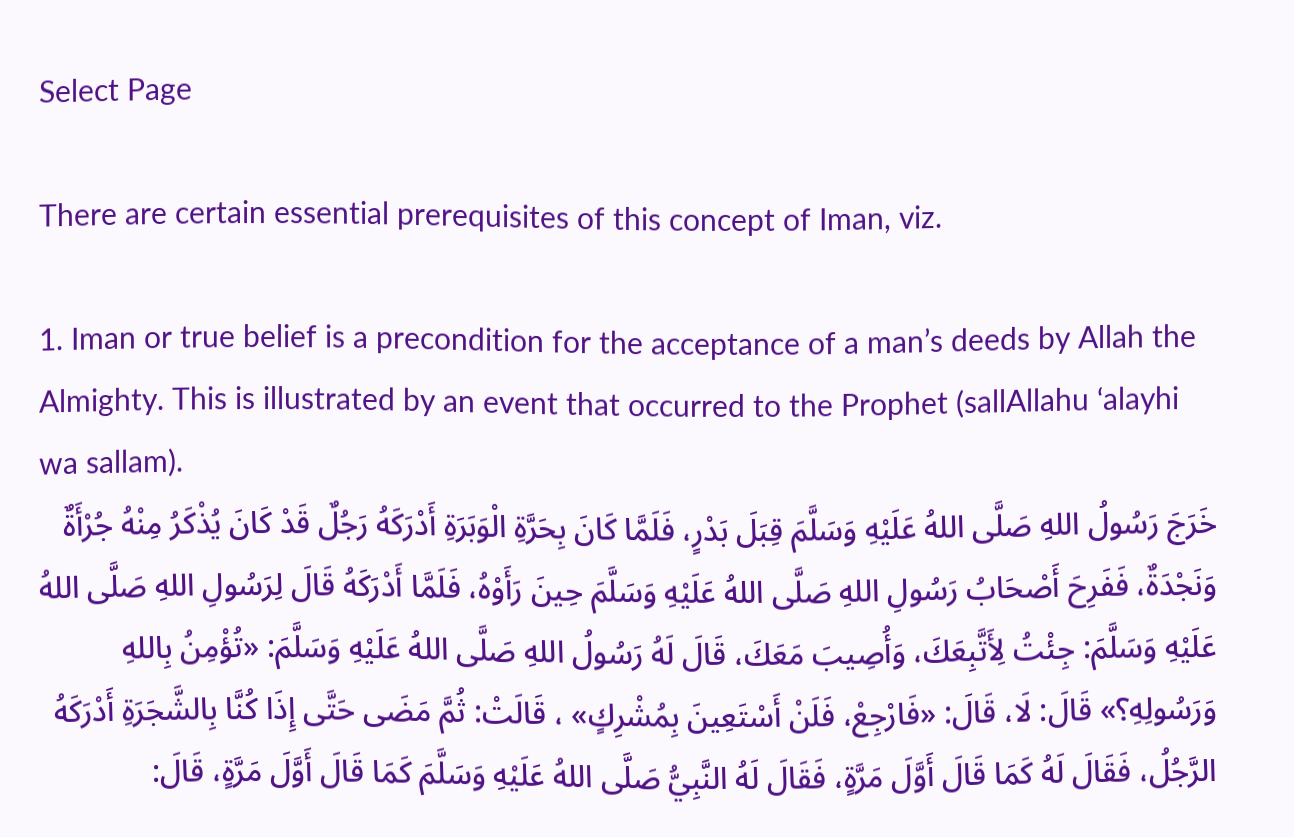Select Page

There are certain essential prerequisites of this concept of Iman, viz.

1. Iman or true belief is a precondition for the acceptance of a man’s deeds by Allah the Almighty. This is illustrated by an event that occurred to the Prophet (sallAllahu ‘alayhi wa sallam).
خَرَجَ رَسُولُ اللهِ صَلَّى اللهُ عَلَيْهِ وَسَلَّمَ قِبَلَ بَدْرٍ، فَلَمَّا كَانَ بِحَرَّةِ الْوَبَرَةِ أَدْرَكَهُ رَجُلٌ قَدْ كَانَ يُذْكَرُ مِنْهُ جُرْأَةٌ وَنَجْدَةٌ، فَفَرِحَ أَصْحَابُ رَسُولِ اللهِ صَلَّى اللهُ عَلَيْهِ وَسَلَّمَ حِينَ رَأَوْهُ، فَلَمَّا أَدْرَكَهُ قَالَ لِرَسُولِ اللهِ صَلَّى اللهُ عَلَيْهِ وَسَلَّمَ: جِئْتُ لِأَتَّبِعَكَ، وَأُصِيبَ مَعَكَ، قَالَ لَهُ رَسُولُ اللهِ صَلَّى اللهُ عَلَيْهِ وَسَلَّمَ: «تُؤْمِنُ بِاللهِ وَرَسُولِهِ؟» قَالَ: لَا، قَالَ: «فَارْجِعْ، فَلَنْ أَسْتَعِينَ بِمُشْرِكٍ» ، قَالَتْ: ثُمَّ مَضَى حَتَّى إِذَا كُنَّا بِالشَّجَرَةِ أَدْرَكَهُ الرَّجُلُ، فَقَالَ لَهُ كَمَا قَالَ أَوَّلَ مَرَّةٍ، فَقَالَ لَهُ النَّبِيُّ صَلَّى اللهُ عَلَيْهِ وَسَلَّمَ كَمَا قَالَ أَوَّلَ مَرَّةٍ، قَالَ: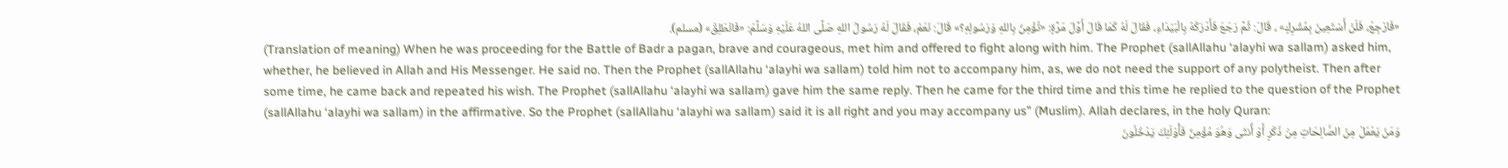«فَارْجِعْ، فَلَنْ أَسْتَعِينَ بِمُشْرِكٍ» ، قَالَ: ثُمَّ رَجَعَ فَأَدْرَكَهُ بِالْبَيْدَاءِ، فَقَالَ لَهُ كَمَا قَالَ أَوَّلَ مَرَّةٍ: «تُؤْمِنُ بِاللهِ وَرَسُولِهِ؟» قَالَ: نَعَمْ، فَقَالَ لَهُ رَسُولُ اللهِ صَلَّى اللهُ عَلَيْهِ وَسَلَّمَ: «فَانْطَلِقْ» (مسلم).
(Translation of meaning) When he was proceeding for the Battle of Badr a pagan, brave and courageous, met him and offered to fight along with him. The Prophet (sallAllahu ‘alayhi wa sallam) asked him, whether, he believed in Allah and His Messenger. He said no. Then the Prophet (sallAllahu ‘alayhi wa sallam) told him not to accompany him, as, we do not need the support of any polytheist. Then after some time, he came back and repeated his wish. The Prophet (sallAllahu ‘alayhi wa sallam) gave him the same reply. Then he came for the third time and this time he replied to the question of the Prophet (sallAllahu ‘alayhi wa sallam) in the affirmative. So the Prophet (sallAllahu ‘alayhi wa sallam) said it is all right and you may accompany us” (Muslim). Allah declares, in the holy Quran:
وَمَنْ يَعْمَلْ مِنْ الصَّالِحَاتِ مِنْ ذَكَرٍ أَوْ أُنثَى وَهُوَ مُؤْمِنٌ فَأُوْلَئِكَ يَدْخُلُونَ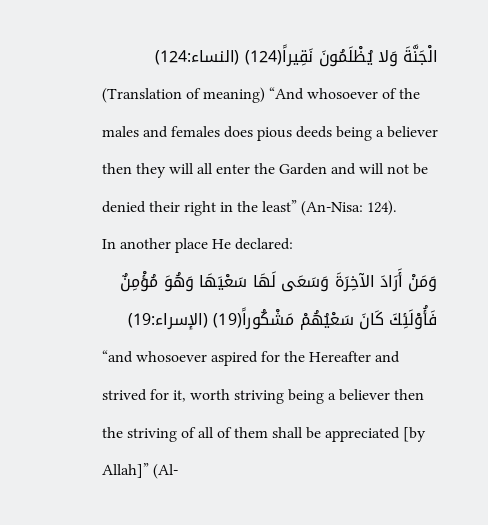الْجَنَّةَ وَلا يُظْلَمُونَ نَقِيراً(124) (النساء:124)
(Translation of meaning) “And whosoever of the males and females does pious deeds being a believer then they will all enter the Garden and will not be denied their right in the least” (An-Nisa: 124).
In another place He declared:
وَمَنْ أَرَادَ الآخِرَةَ وَسَعَى لَهَا سَعْيَهَا وَهُوَ مُؤْمِنٌ فَأُوْلَئِكَ كَانَ سَعْيُهُمْ مَشْكُوراً(19) (الإسراء:19)
“and whosoever aspired for the Hereafter and strived for it, worth striving being a believer then the striving of all of them shall be appreciated [by Allah]” (Al-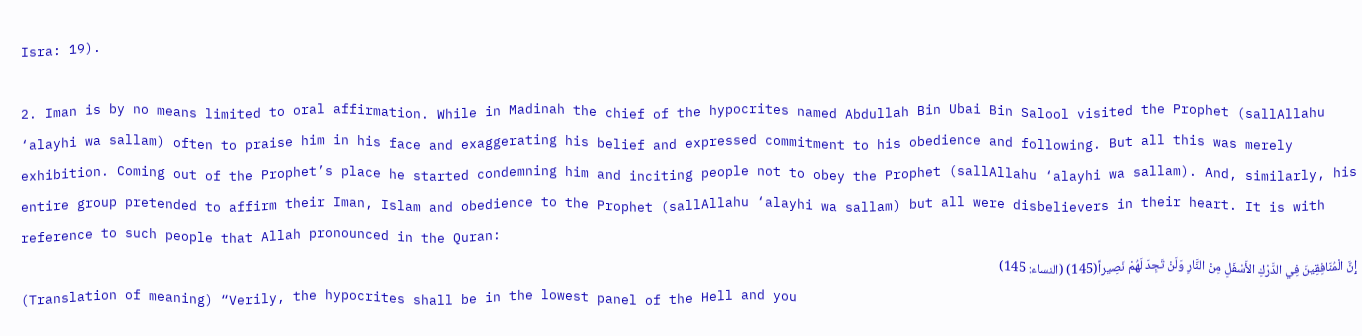Isra: 19).

2. Iman is by no means limited to oral affirmation. While in Madinah the chief of the hypocrites named Abdullah Bin Ubai Bin Salool visited the Prophet (sallAllahu ‘alayhi wa sallam) often to praise him in his face and exaggerating his belief and expressed commitment to his obedience and following. But all this was merely exhibition. Coming out of the Prophet’s place he started condemning him and inciting people not to obey the Prophet (sallAllahu ‘alayhi wa sallam). And, similarly, his entire group pretended to affirm their Iman, Islam and obedience to the Prophet (sallAllahu ‘alayhi wa sallam) but all were disbelievers in their heart. It is with reference to such people that Allah pronounced in the Quran:
إِنَّ الْمُنَافِقِينَ فِي الدَّرْكِ الأَسْفَلِ مِنْ النَّارِ وَلَنْ تَجِدَ لَهُمْ نَصِيراً(145) (النساء: 145)
(Translation of meaning) “Verily, the hypocrites shall be in the lowest panel of the Hell and you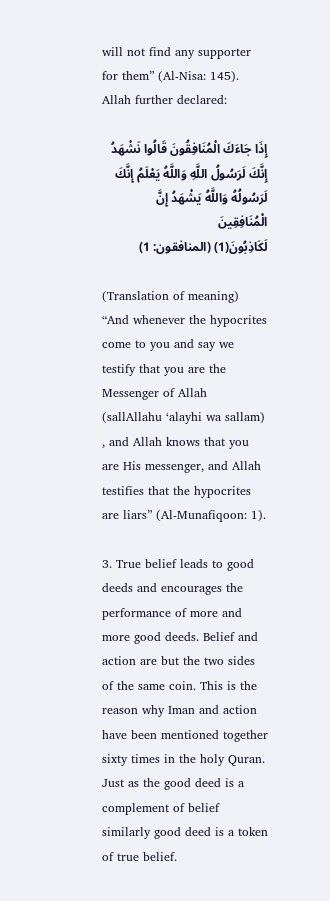will not find any supporter for them” (Al-Nisa: 145). Allah further declared:

إِذَا جَاءَكَ الْمُنَافِقُونَ قَالُوا نَشْهَدُ إِنَّكَ لَرَسُولُ اللَّهِ وَاللَّهُ يَعْلَمُ إِنَّكَ لَرَسُولُهُ وَاللَّهُ يَشْهَدُ إِنَّ الْمُنَافِقِينَ
لَكَاذِبُونَ(1) (المنافقون: 1)

(Translation of meaning) “And whenever the hypocrites come to you and say we testify that you are the Messenger of Allah (sallAllahu ‘alayhi wa sallam) , and Allah knows that you are His messenger, and Allah testifies that the hypocrites are liars” (Al-Munafiqoon: 1).

3. True belief leads to good deeds and encourages the performance of more and more good deeds. Belief and action are but the two sides of the same coin. This is the reason why Iman and action have been mentioned together sixty times in the holy Quran. Just as the good deed is a complement of belief similarly good deed is a token of true belief.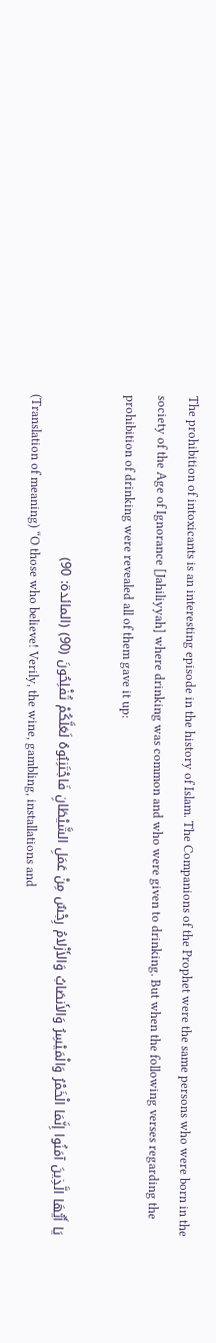The prohibition of intoxicants is an interesting episode in the history of Islam. The Companions of the Prophet were the same persons who were born in the society of the Age of Ignorance [Jahiliyyah] where drinking was common and who were given to drinking. But when the following verses regarding the prohibition of drinking were revealed all of them gave it up:

يَا أَيُّهَا الَّذِينَ آمَنُوا إِنَّمَا الْخَمْرُ وَالْمَيْسِرُ وَالأَنصَابُ وَالأَزْلامُ رِجْسٌ مِنْ عَمَلِ الشَّيْطَانِ فَاجْتَنِبُوهُ لَعَلَّكُمْ تُفْلِحُونَ (90) (المائدة: 90)
(Translation of meaning) “O those who believe! Verily, the wine, gambling, installations and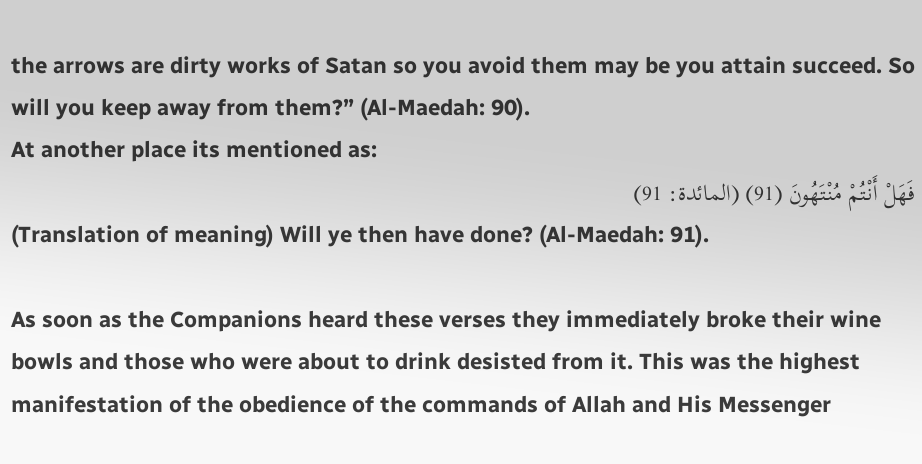the arrows are dirty works of Satan so you avoid them may be you attain succeed. So will you keep away from them?” (Al-Maedah: 90).
At another place its mentioned as:
فَهَلْ أَنْتُمْ مُنْتَهُونَ (91) (المائدة: 91)
(Translation of meaning) Will ye then have done? (Al-Maedah: 91).

As soon as the Companions heard these verses they immediately broke their wine bowls and those who were about to drink desisted from it. This was the highest manifestation of the obedience of the commands of Allah and His Messenger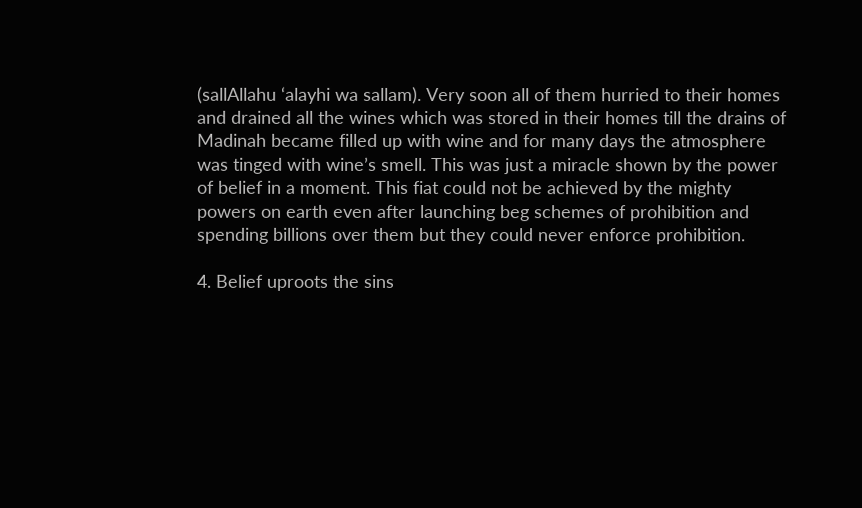(sallAllahu ‘alayhi wa sallam). Very soon all of them hurried to their homes and drained all the wines which was stored in their homes till the drains of Madinah became filled up with wine and for many days the atmosphere was tinged with wine’s smell. This was just a miracle shown by the power of belief in a moment. This fiat could not be achieved by the mighty powers on earth even after launching beg schemes of prohibition and spending billions over them but they could never enforce prohibition.

4. Belief uproots the sins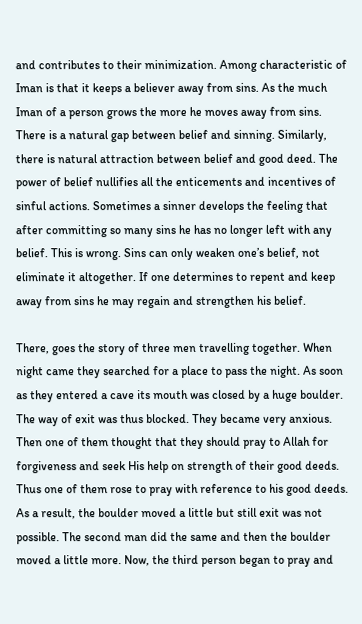and contributes to their minimization. Among characteristic of Iman is that it keeps a believer away from sins. As the much Iman of a person grows the more he moves away from sins. There is a natural gap between belief and sinning. Similarly, there is natural attraction between belief and good deed. The power of belief nullifies all the enticements and incentives of sinful actions. Sometimes a sinner develops the feeling that after committing so many sins he has no longer left with any belief. This is wrong. Sins can only weaken one’s belief, not eliminate it altogether. If one determines to repent and keep away from sins he may regain and strengthen his belief.

There, goes the story of three men travelling together. When night came they searched for a place to pass the night. As soon as they entered a cave its mouth was closed by a huge boulder. The way of exit was thus blocked. They became very anxious. Then one of them thought that they should pray to Allah for forgiveness and seek His help on strength of their good deeds. Thus one of them rose to pray with reference to his good deeds. As a result, the boulder moved a little but still exit was not possible. The second man did the same and then the boulder moved a little more. Now, the third person began to pray and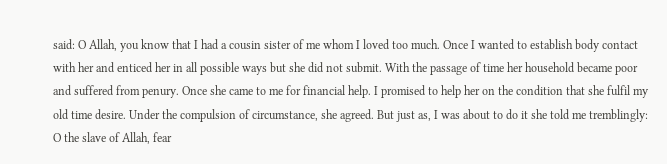said: O Allah, you know that I had a cousin sister of me whom I loved too much. Once I wanted to establish body contact with her and enticed her in all possible ways but she did not submit. With the passage of time her household became poor and suffered from penury. Once she came to me for financial help. I promised to help her on the condition that she fulfil my old time desire. Under the compulsion of circumstance, she agreed. But just as, I was about to do it she told me tremblingly: O the slave of Allah, fear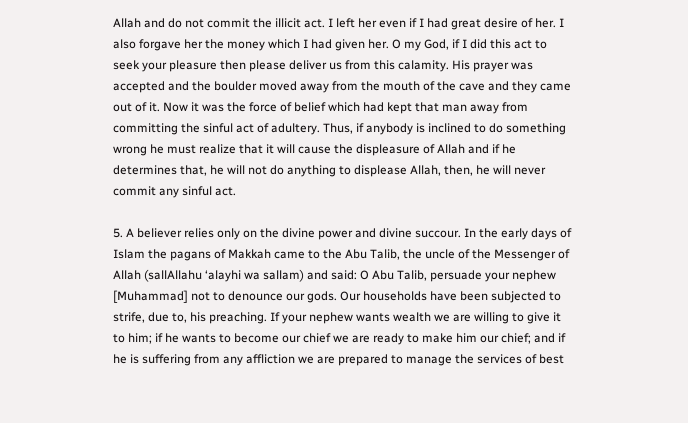Allah and do not commit the illicit act. I left her even if I had great desire of her. I also forgave her the money which I had given her. O my God, if I did this act to seek your pleasure then please deliver us from this calamity. His prayer was accepted and the boulder moved away from the mouth of the cave and they came out of it. Now it was the force of belief which had kept that man away from committing the sinful act of adultery. Thus, if anybody is inclined to do something wrong he must realize that it will cause the displeasure of Allah and if he determines that, he will not do anything to displease Allah, then, he will never commit any sinful act.

5. A believer relies only on the divine power and divine succour. In the early days of Islam the pagans of Makkah came to the Abu Talib, the uncle of the Messenger of Allah (sallAllahu ‘alayhi wa sallam) and said: O Abu Talib, persuade your nephew [Muhammad] not to denounce our gods. Our households have been subjected to strife, due to, his preaching. If your nephew wants wealth we are willing to give it to him; if he wants to become our chief we are ready to make him our chief; and if he is suffering from any affliction we are prepared to manage the services of best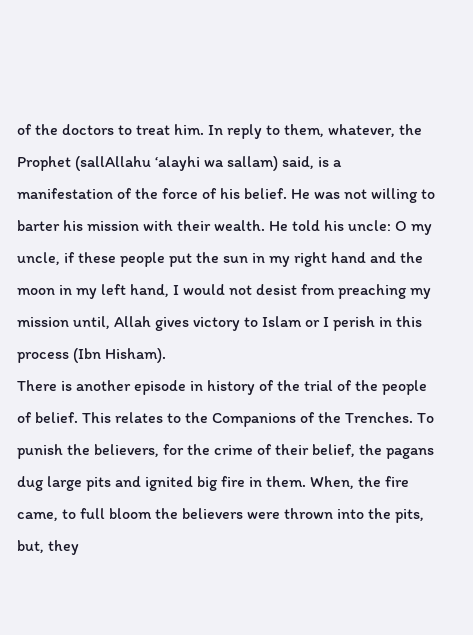of the doctors to treat him. In reply to them, whatever, the Prophet (sallAllahu ‘alayhi wa sallam) said, is a manifestation of the force of his belief. He was not willing to barter his mission with their wealth. He told his uncle: O my uncle, if these people put the sun in my right hand and the moon in my left hand, I would not desist from preaching my mission until, Allah gives victory to Islam or I perish in this process (Ibn Hisham).
There is another episode in history of the trial of the people of belief. This relates to the Companions of the Trenches. To punish the believers, for the crime of their belief, the pagans dug large pits and ignited big fire in them. When, the fire came, to full bloom the believers were thrown into the pits, but, they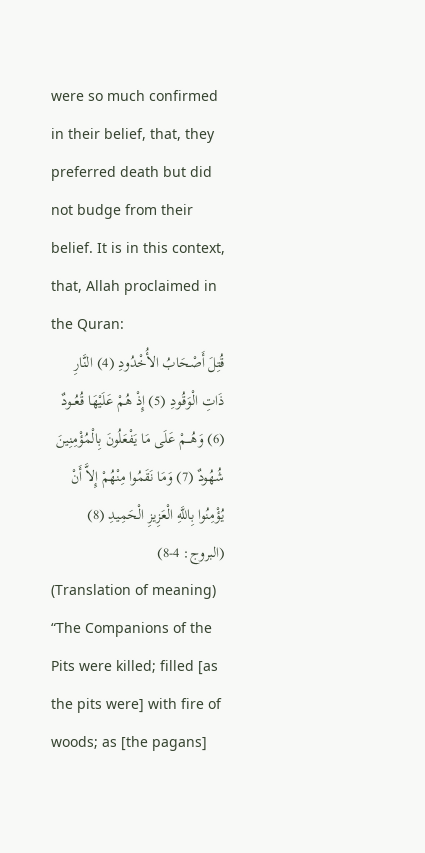were so much confirmed in their belief, that, they preferred death but did not budge from their belief. It is in this context, that, Allah proclaimed in the Quran:
قُتِلَ أَصْحَابُ الأُخْدُودِ (4) النَّارِ ذَاتِ الْوَقُودِ (5) إِذْ هُمْ عَلَيْهَا قُعُــودٌ (6) وَهُـــمْ عَلَى مَا يَفْعَلُونَ بِالْمُؤْمِنِينَ شُهُودٌ (7) وَمَا نَقَمُوا مِنْهُمْ إِلاَّ أَنْ يُؤْمِنُوا بِاللَّهِ الْعَزِيزِ الْحَمِيدِ (8) (البروج: 4-8)
(Translation of meaning) “The Companions of the Pits were killed; filled [as the pits were] with fire of woods; as [the pagans]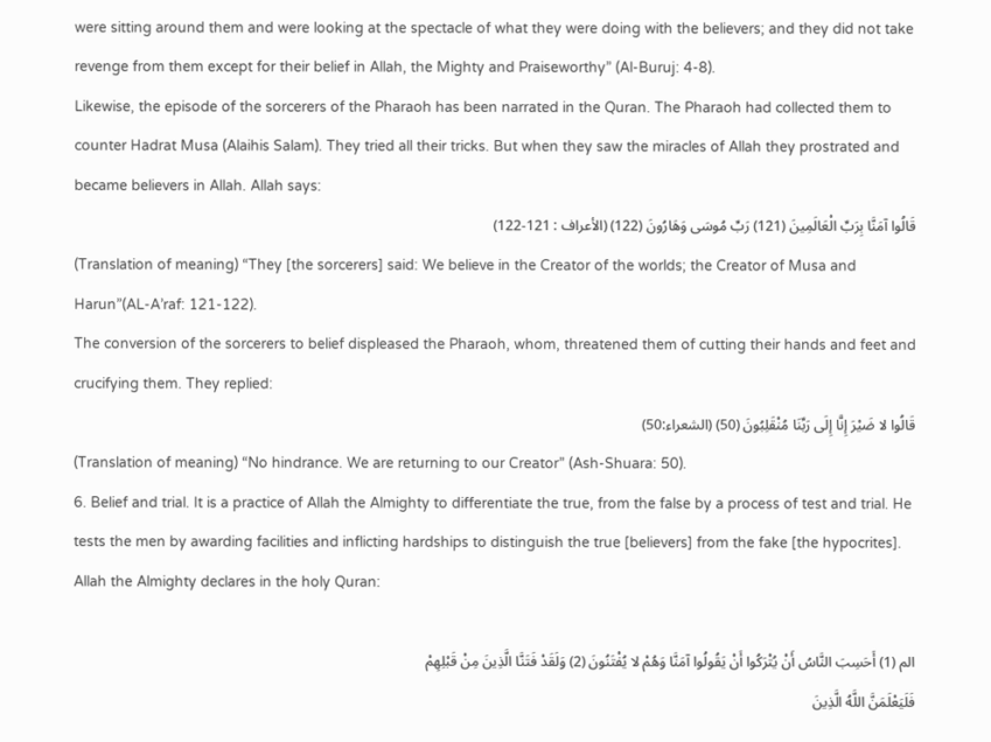were sitting around them and were looking at the spectacle of what they were doing with the believers; and they did not take revenge from them except for their belief in Allah, the Mighty and Praiseworthy” (Al-Buruj: 4-8).
Likewise, the episode of the sorcerers of the Pharaoh has been narrated in the Quran. The Pharaoh had collected them to counter Hadrat Musa (Alaihis Salam). They tried all their tricks. But when they saw the miracles of Allah they prostrated and became believers in Allah. Allah says:
قَالُوا آمَنَّا بِرَبِّ الْعَالَمِينَ (121) رَبِّ مُوسَى وَهَارُونَ (122) (الأعراف : 121-122)
(Translation of meaning) “They [the sorcerers] said: We believe in the Creator of the worlds; the Creator of Musa and Harun”(AL-A’raf: 121-122).
The conversion of the sorcerers to belief displeased the Pharaoh, whom, threatened them of cutting their hands and feet and crucifying them. They replied:
قَالُوا لا ضَيْرَ إِنَّا إِلَى رَبِّنَا مُنْقَلِبُونَ (50) (الشعراء:50)
(Translation of meaning) “No hindrance. We are returning to our Creator” (Ash-Shuara: 50).
6. Belief and trial. It is a practice of Allah the Almighty to differentiate the true, from the false by a process of test and trial. He tests the men by awarding facilities and inflicting hardships to distinguish the true [believers] from the fake [the hypocrites]. Allah the Almighty declares in the holy Quran:

الم (1) أَحَسِبَ النَّاسُ أَنْ يُتْرَكُوا أَنْ يَقُولُوا آمَنَّا وَهُمْ لا يُفْتَنُونَ (2) وَلَقَدْ فَتَنَّا الَّذِينَ مِنْ قَبْلِهِمْ
فَلَيَعْلَمَنَّ اللَّهُ الَّذِينَ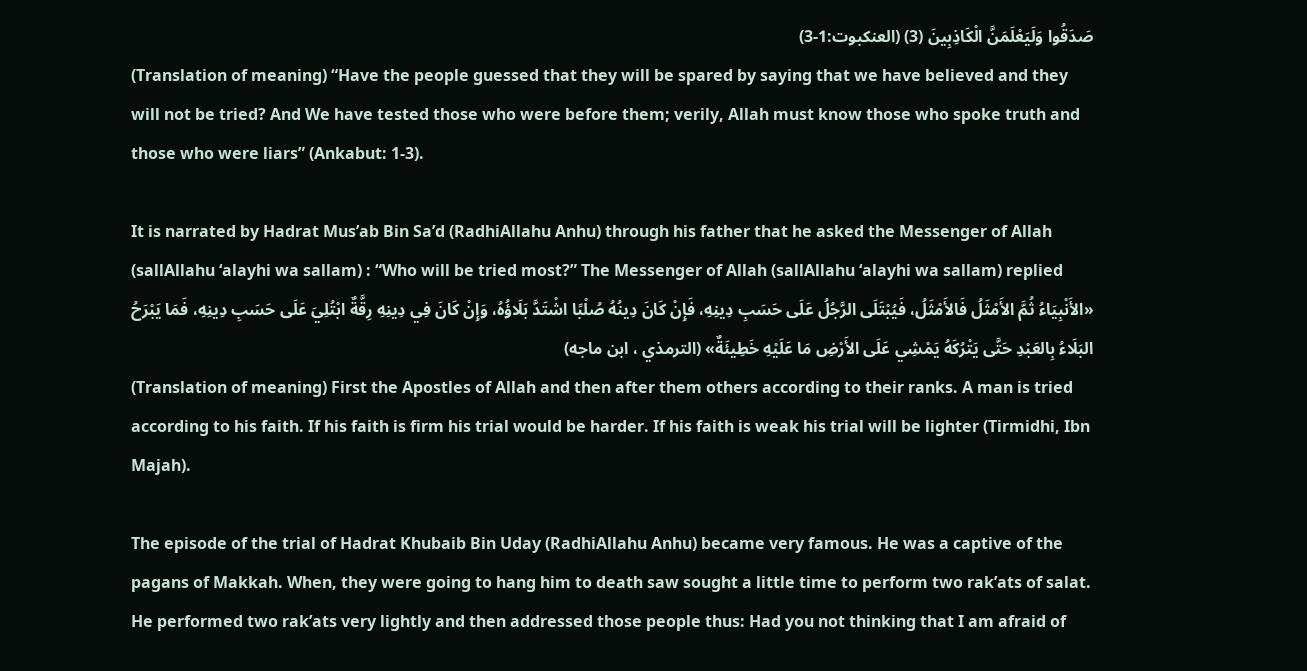صَدَقُوا وَلَيَعْلَمَنَّ الْكَاذِبِينَ (3) (العنكبوت:1-3)
(Translation of meaning) “Have the people guessed that they will be spared by saying that we have believed and they will not be tried? And We have tested those who were before them; verily, Allah must know those who spoke truth and those who were liars” (Ankabut: 1-3).

It is narrated by Hadrat Mus’ab Bin Sa’d (RadhiAllahu Anhu) through his father that he asked the Messenger of Allah (sallAllahu ‘alayhi wa sallam) : “Who will be tried most?” The Messenger of Allah (sallAllahu ‘alayhi wa sallam) replied
«الأَنْبِيَاءُ ثُمَّ الأَمْثَلُ فَالأَمْثَلُ، فَيُبْتَلَى الرَّجُلُ عَلَى حَسَبِ دِينِهِ، فَإِنْ كَانَ دِينُهُ صُلْبًا اشْتَدَّ بَلَاؤُهُ، وَإِنْ كَانَ فِي دِينِهِ رِقَّةٌ ابْتُلِيَ عَلَى حَسَبِ دِينِهِ، فَمَا يَبْرَحُ البَلَاءُ بِالعَبْدِ حَتَّى يَتْرُكَهُ يَمْشِي عَلَى الأَرْضِ مَا عَلَيْهِ خَطِيئَةٌ» (الترمذي ، ابن ماجه)
(Translation of meaning) First the Apostles of Allah and then after them others according to their ranks. A man is tried according to his faith. If his faith is firm his trial would be harder. If his faith is weak his trial will be lighter (Tirmidhi, Ibn Majah).

The episode of the trial of Hadrat Khubaib Bin Uday (RadhiAllahu Anhu) became very famous. He was a captive of the pagans of Makkah. When, they were going to hang him to death saw sought a little time to perform two rak’ats of salat. He performed two rak’ats very lightly and then addressed those people thus: Had you not thinking that I am afraid of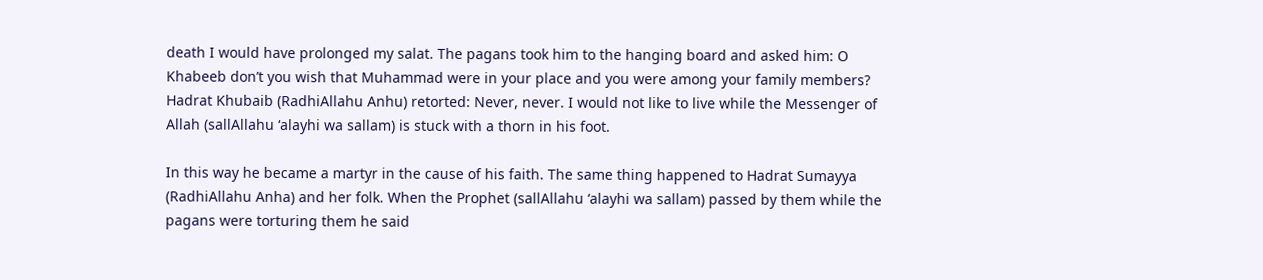death I would have prolonged my salat. The pagans took him to the hanging board and asked him: O Khabeeb don’t you wish that Muhammad were in your place and you were among your family members? Hadrat Khubaib (RadhiAllahu Anhu) retorted: Never, never. I would not like to live while the Messenger of Allah (sallAllahu ‘alayhi wa sallam) is stuck with a thorn in his foot.

In this way he became a martyr in the cause of his faith. The same thing happened to Hadrat Sumayya (RadhiAllahu Anha) and her folk. When the Prophet (sallAllahu ‘alayhi wa sallam) passed by them while the pagans were torturing them he said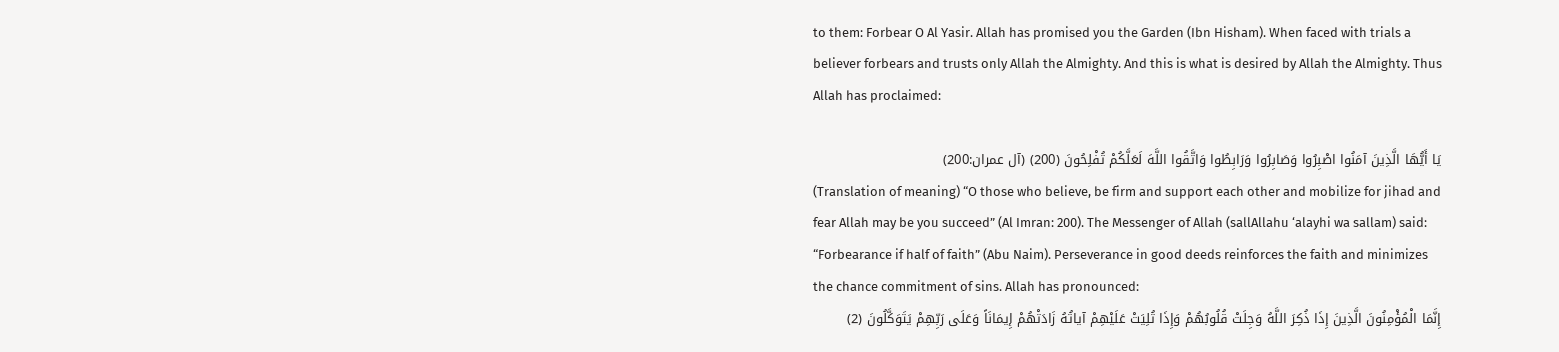to them: Forbear O Al Yasir. Allah has promised you the Garden (Ibn Hisham). When faced with trials a believer forbears and trusts only Allah the Almighty. And this is what is desired by Allah the Almighty. Thus Allah has proclaimed:

يَا أَيُّهَا الَّذِينَ آمَنُوا اصْبِرُوا وَصَابِرُوا وَرَابِطُوا وَاتَّقُوا اللَّهَ لَعَلَّكُمْ تُفْلِحُونَ (200) (آل عمران:200)
(Translation of meaning) “O those who believe, be firm and support each other and mobilize for jihad and fear Allah may be you succeed” (Al Imran: 200). The Messenger of Allah (sallAllahu ‘alayhi wa sallam) said: “Forbearance if half of faith” (Abu Naim). Perseverance in good deeds reinforces the faith and minimizes the chance commitment of sins. Allah has pronounced:
إِنَّمَا الْمُؤْمِنُونَ الَّذِينَ إِذَا ذُكِرَ اللَّهُ وَجِلَتْ قُلُوبُهُمْ وَإِذَا تُلِيَتْ عَلَيْهِمْ آياتُهُ زَادَتْهُمْ إِيمَانَاً وَعَلَى رَبِّهِمْ يَتَوَكَّلُونَ (2)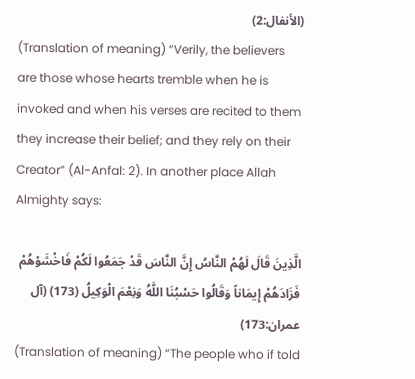(الأنفال:2)
(Translation of meaning) “Verily, the believers are those whose hearts tremble when he is invoked and when his verses are recited to them they increase their belief; and they rely on their Creator” (Al-Anfal: 2). In another place Allah Almighty says:

الَّذِينَ قَالَ لَهُمْ النَّاسُ إِنَّ النَّاسَ قَدْ جَمَعُوا لَكُمْ فَاخْشَوْهُمْ فَزَادَهُمْ إِيمَاناً وَقَالُوا حَسْبُنَا اللَّهُ وَنِعْمَ الْوَكِيلُ (173) (آل عمران:173)
(Translation of meaning) “The people who if told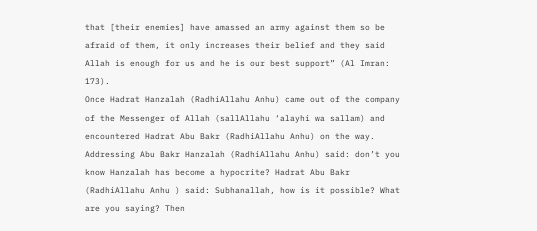that [their enemies] have amassed an army against them so be afraid of them, it only increases their belief and they said Allah is enough for us and he is our best support” (Al Imran: 173).
Once Hadrat Hanzalah (RadhiAllahu Anhu) came out of the company of the Messenger of Allah (sallAllahu ‘alayhi wa sallam) and encountered Hadrat Abu Bakr (RadhiAllahu Anhu) on the way.
Addressing Abu Bakr Hanzalah (RadhiAllahu Anhu) said: don’t you know Hanzalah has become a hypocrite? Hadrat Abu Bakr (RadhiAllahu Anhu ) said: Subhanallah, how is it possible? What are you saying? Then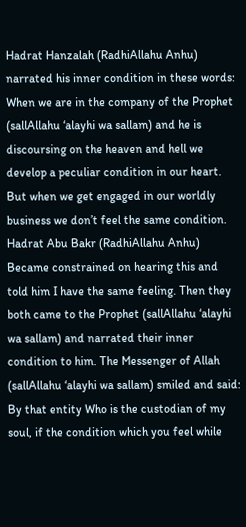Hadrat Hanzalah (RadhiAllahu Anhu) narrated his inner condition in these words: When we are in the company of the Prophet (sallAllahu ‘alayhi wa sallam) and he is discoursing on the heaven and hell we develop a peculiar condition in our heart. But when we get engaged in our worldly business we don’t feel the same condition. Hadrat Abu Bakr (RadhiAllahu Anhu) Became constrained on hearing this and told him I have the same feeling. Then they both came to the Prophet (sallAllahu ‘alayhi wa sallam) and narrated their inner condition to him. The Messenger of Allah (sallAllahu ‘alayhi wa sallam) smiled and said: By that entity Who is the custodian of my soul, if the condition which you feel while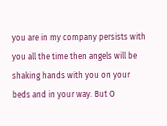you are in my company persists with you all the time then angels will be shaking hands with you on your beds and in your way. But O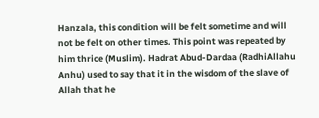Hanzala, this condition will be felt sometime and will not be felt on other times. This point was repeated by him thrice (Muslim). Hadrat Abud-Dardaa (RadhiAllahu Anhu) used to say that it in the wisdom of the slave of Allah that he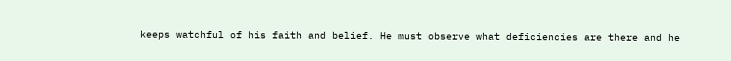keeps watchful of his faith and belief. He must observe what deficiencies are there and he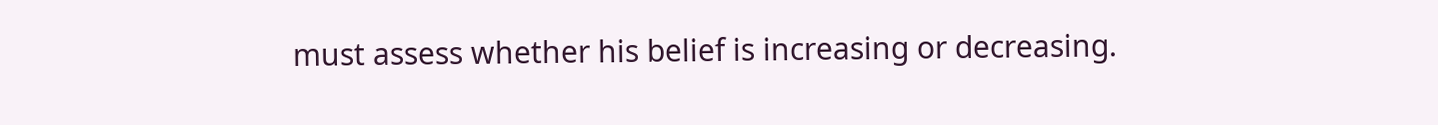must assess whether his belief is increasing or decreasing.